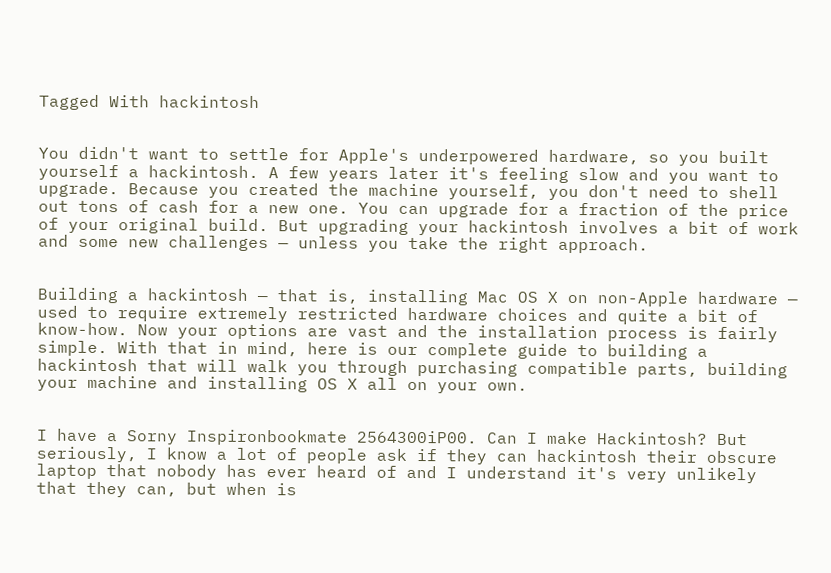Tagged With hackintosh


You didn't want to settle for Apple's underpowered hardware, so you built yourself a hackintosh. A few years later it's feeling slow and you want to upgrade. Because you created the machine yourself, you don't need to shell out tons of cash for a new one. You can upgrade for a fraction of the price of your original build. But upgrading your hackintosh involves a bit of work and some new challenges — unless you take the right approach.


Building a hackintosh — that is, installing Mac OS X on non-Apple hardware — used to require extremely restricted hardware choices and quite a bit of know-how. Now your options are vast and the installation process is fairly simple. With that in mind, here is our complete guide to building a hackintosh that will walk you through purchasing compatible parts, building your machine and installing OS X all on your own.


I have a Sorny Inspironbookmate 2564300iP00. Can I make Hackintosh? But seriously, I know a lot of people ask if they can hackintosh their obscure laptop that nobody has ever heard of and I understand it's very unlikely that they can, but when is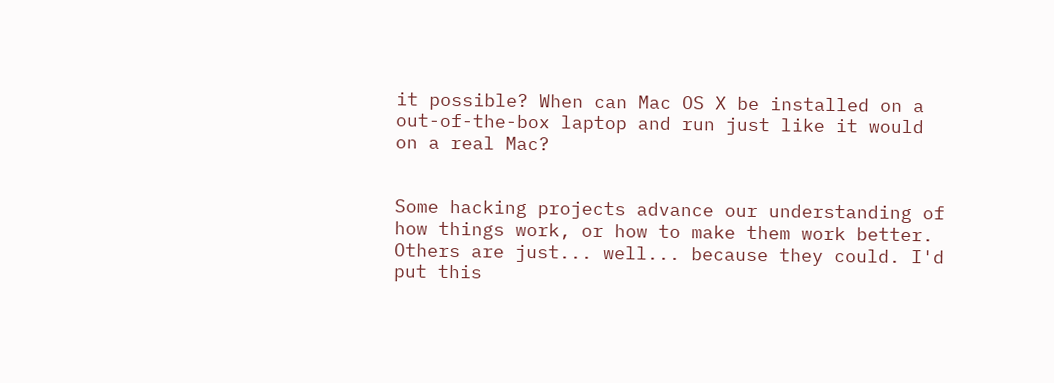it possible? When can Mac OS X be installed on a out-of-the-box laptop and run just like it would on a real Mac?


Some hacking projects advance our understanding of how things work, or how to make them work better. Others are just... well... because they could. I'd put this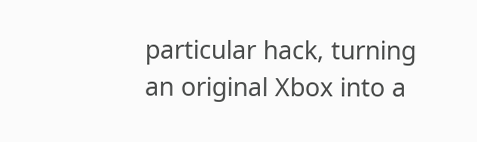particular hack, turning an original Xbox into a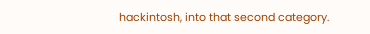hackintosh, into that second category.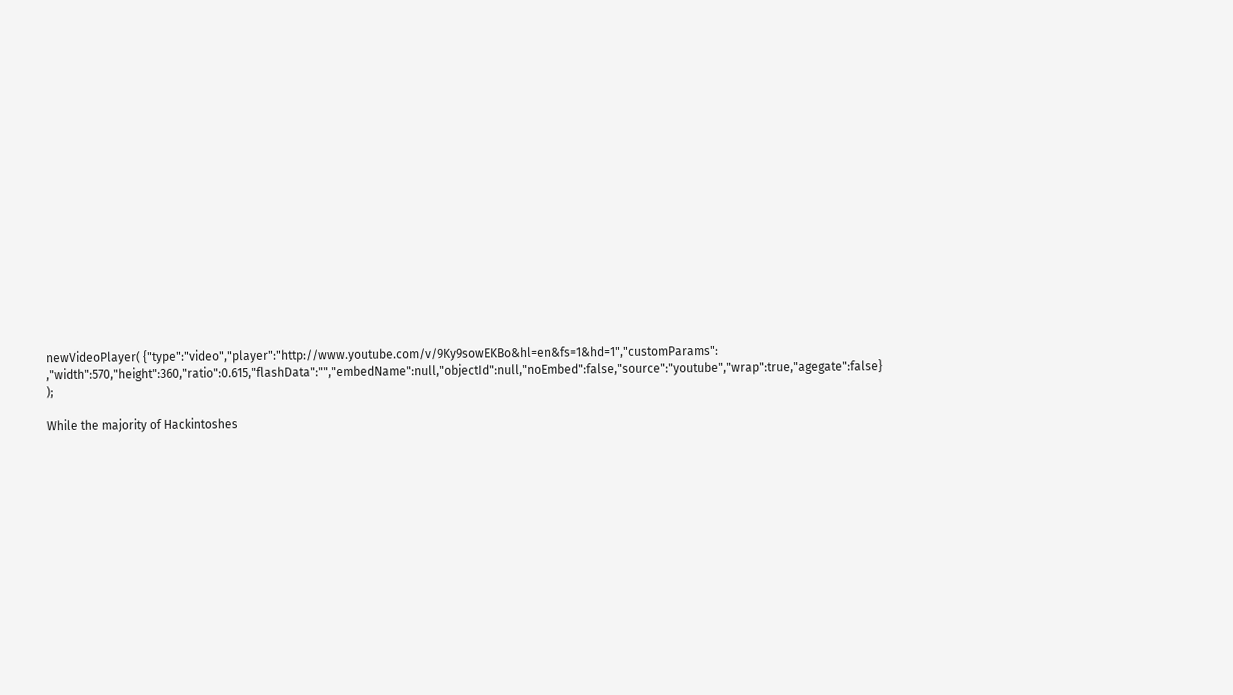newVideoPlayer( {"type":"video","player":"http://www.youtube.com/v/9Ky9sowEKBo&hl=en&fs=1&hd=1","customParams": ,"width":570,"height":360,"ratio":0.615,"flashData":"","embedName":null,"objectId":null,"noEmbed":false,"source":"youtube","wrap":true,"agegate":false} );

While the majority of Hackintoshes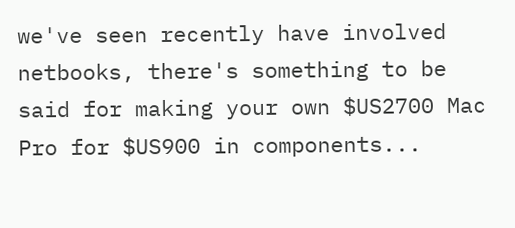we've seen recently have involved netbooks, there's something to be said for making your own $US2700 Mac Pro for $US900 in components...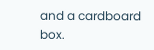and a cardboard box.